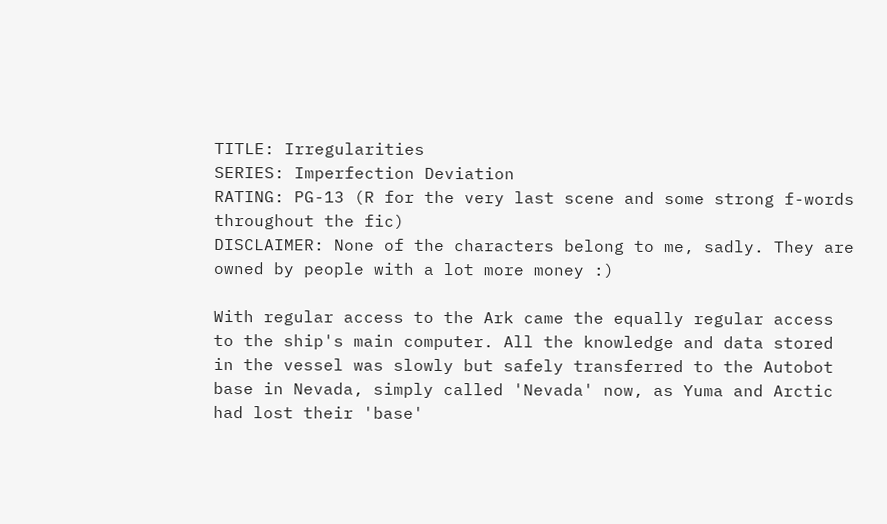TITLE: Irregularities
SERIES: Imperfection Deviation
RATING: PG-13 (R for the very last scene and some strong f-words throughout the fic)
DISCLAIMER: None of the characters belong to me, sadly. They are owned by people with a lot more money :)

With regular access to the Ark came the equally regular access to the ship's main computer. All the knowledge and data stored in the vessel was slowly but safely transferred to the Autobot base in Nevada, simply called 'Nevada' now, as Yuma and Arctic had lost their 'base'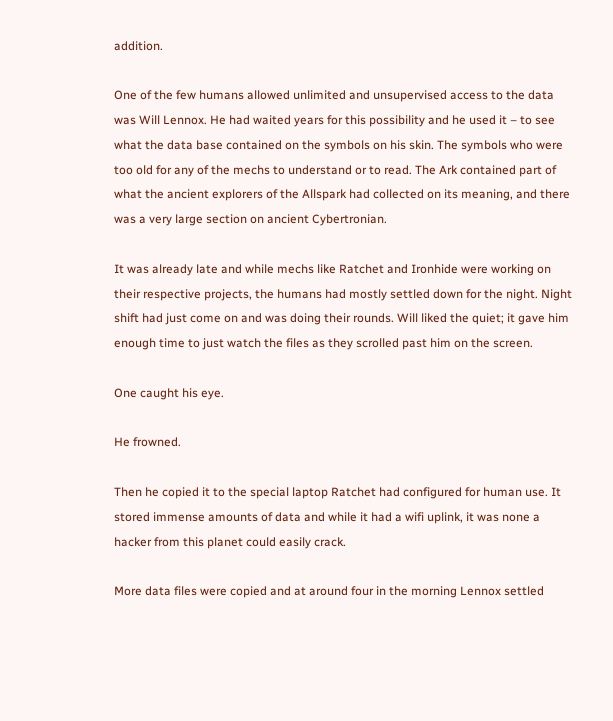addition.

One of the few humans allowed unlimited and unsupervised access to the data was Will Lennox. He had waited years for this possibility and he used it – to see what the data base contained on the symbols on his skin. The symbols who were too old for any of the mechs to understand or to read. The Ark contained part of what the ancient explorers of the Allspark had collected on its meaning, and there was a very large section on ancient Cybertronian.

It was already late and while mechs like Ratchet and Ironhide were working on their respective projects, the humans had mostly settled down for the night. Night shift had just come on and was doing their rounds. Will liked the quiet; it gave him enough time to just watch the files as they scrolled past him on the screen.

One caught his eye.

He frowned.

Then he copied it to the special laptop Ratchet had configured for human use. It stored immense amounts of data and while it had a wifi uplink, it was none a hacker from this planet could easily crack.

More data files were copied and at around four in the morning Lennox settled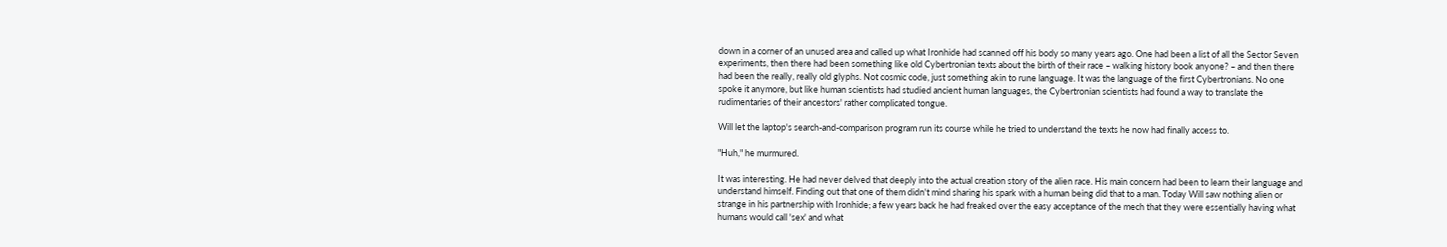down in a corner of an unused area and called up what Ironhide had scanned off his body so many years ago. One had been a list of all the Sector Seven experiments, then there had been something like old Cybertronian texts about the birth of their race – walking history book anyone? – and then there had been the really, really old glyphs. Not cosmic code, just something akin to rune language. It was the language of the first Cybertronians. No one spoke it anymore, but like human scientists had studied ancient human languages, the Cybertronian scientists had found a way to translate the rudimentaries of their ancestors' rather complicated tongue.

Will let the laptop's search-and-comparison program run its course while he tried to understand the texts he now had finally access to.

"Huh," he murmured.

It was interesting. He had never delved that deeply into the actual creation story of the alien race. His main concern had been to learn their language and understand himself. Finding out that one of them didn't mind sharing his spark with a human being did that to a man. Today Will saw nothing alien or strange in his partnership with Ironhide; a few years back he had freaked over the easy acceptance of the mech that they were essentially having what humans would call 'sex' and what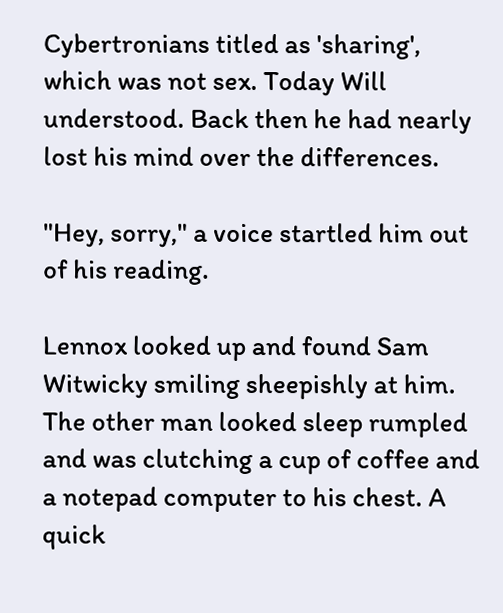Cybertronians titled as 'sharing', which was not sex. Today Will understood. Back then he had nearly lost his mind over the differences.

"Hey, sorry," a voice startled him out of his reading.

Lennox looked up and found Sam Witwicky smiling sheepishly at him. The other man looked sleep rumpled and was clutching a cup of coffee and a notepad computer to his chest. A quick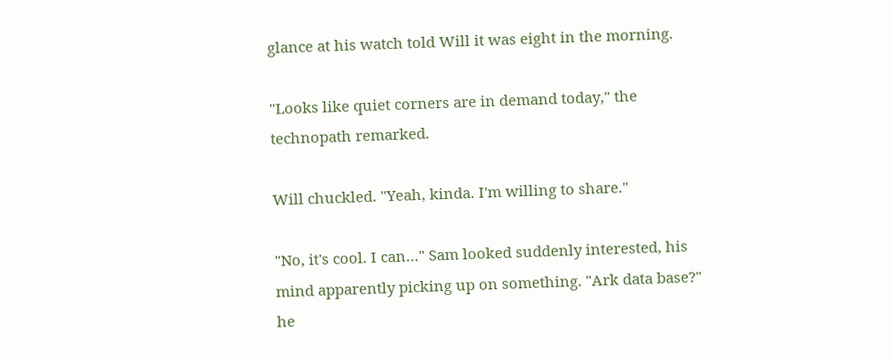glance at his watch told Will it was eight in the morning.

"Looks like quiet corners are in demand today," the technopath remarked.

Will chuckled. "Yeah, kinda. I'm willing to share."

"No, it's cool. I can…" Sam looked suddenly interested, his mind apparently picking up on something. "Ark data base?" he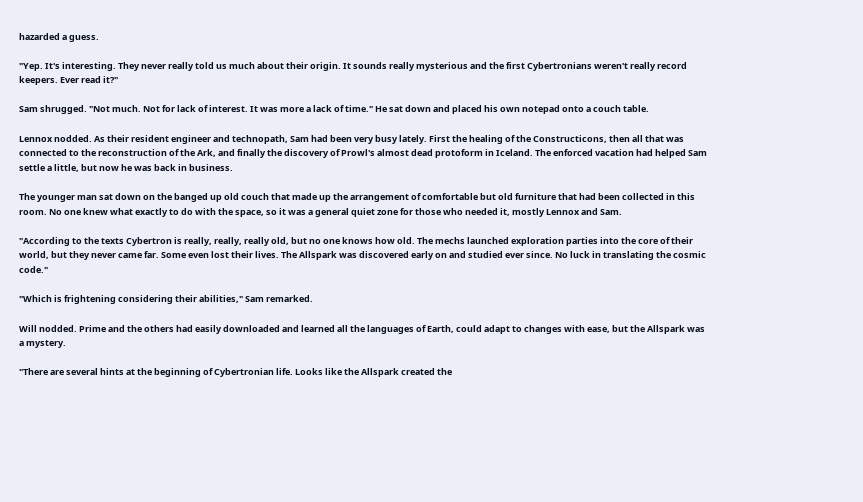hazarded a guess.

"Yep. It's interesting. They never really told us much about their origin. It sounds really mysterious and the first Cybertronians weren't really record keepers. Ever read it?"

Sam shrugged. "Not much. Not for lack of interest. It was more a lack of time." He sat down and placed his own notepad onto a couch table.

Lennox nodded. As their resident engineer and technopath, Sam had been very busy lately. First the healing of the Constructicons, then all that was connected to the reconstruction of the Ark, and finally the discovery of Prowl's almost dead protoform in Iceland. The enforced vacation had helped Sam settle a little, but now he was back in business.

The younger man sat down on the banged up old couch that made up the arrangement of comfortable but old furniture that had been collected in this room. No one knew what exactly to do with the space, so it was a general quiet zone for those who needed it, mostly Lennox and Sam.

"According to the texts Cybertron is really, really, really old, but no one knows how old. The mechs launched exploration parties into the core of their world, but they never came far. Some even lost their lives. The Allspark was discovered early on and studied ever since. No luck in translating the cosmic code."

"Which is frightening considering their abilities," Sam remarked.

Will nodded. Prime and the others had easily downloaded and learned all the languages of Earth, could adapt to changes with ease, but the Allspark was a mystery.

"There are several hints at the beginning of Cybertronian life. Looks like the Allspark created the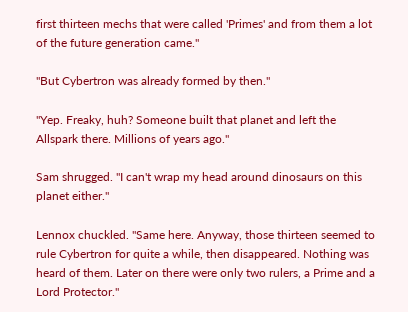first thirteen mechs that were called 'Primes' and from them a lot of the future generation came."

"But Cybertron was already formed by then."

"Yep. Freaky, huh? Someone built that planet and left the Allspark there. Millions of years ago."

Sam shrugged. "I can't wrap my head around dinosaurs on this planet either."

Lennox chuckled. "Same here. Anyway, those thirteen seemed to rule Cybertron for quite a while, then disappeared. Nothing was heard of them. Later on there were only two rulers, a Prime and a Lord Protector."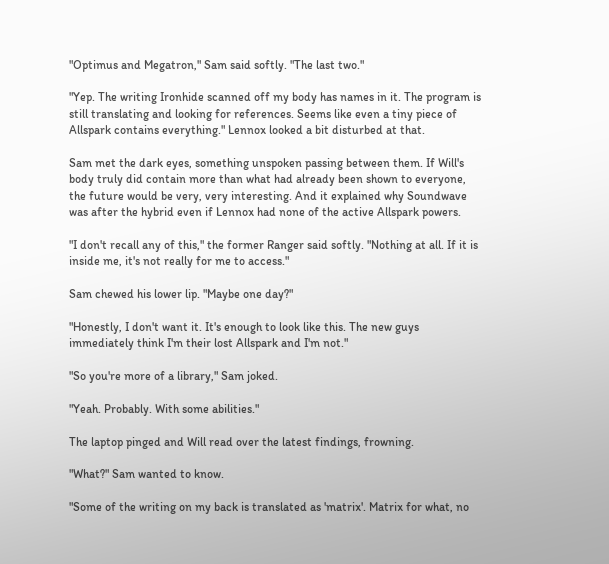"Optimus and Megatron," Sam said softly. "The last two."

"Yep. The writing Ironhide scanned off my body has names in it. The program is still translating and looking for references. Seems like even a tiny piece of Allspark contains everything." Lennox looked a bit disturbed at that.

Sam met the dark eyes, something unspoken passing between them. If Will's body truly did contain more than what had already been shown to everyone, the future would be very, very interesting. And it explained why Soundwave was after the hybrid even if Lennox had none of the active Allspark powers.

"I don't recall any of this," the former Ranger said softly. "Nothing at all. If it is inside me, it's not really for me to access."

Sam chewed his lower lip. "Maybe one day?"

"Honestly, I don't want it. It's enough to look like this. The new guys immediately think I'm their lost Allspark and I'm not."

"So you're more of a library," Sam joked.

"Yeah. Probably. With some abilities."

The laptop pinged and Will read over the latest findings, frowning.

"What?" Sam wanted to know.

"Some of the writing on my back is translated as 'matrix'. Matrix for what, no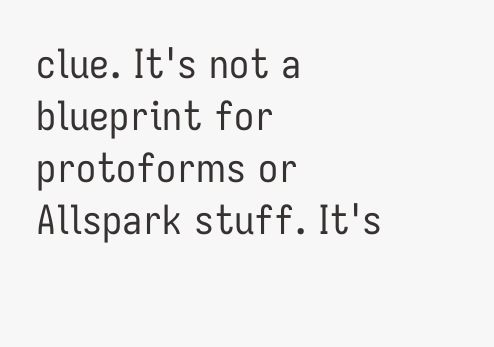clue. It's not a blueprint for protoforms or Allspark stuff. It's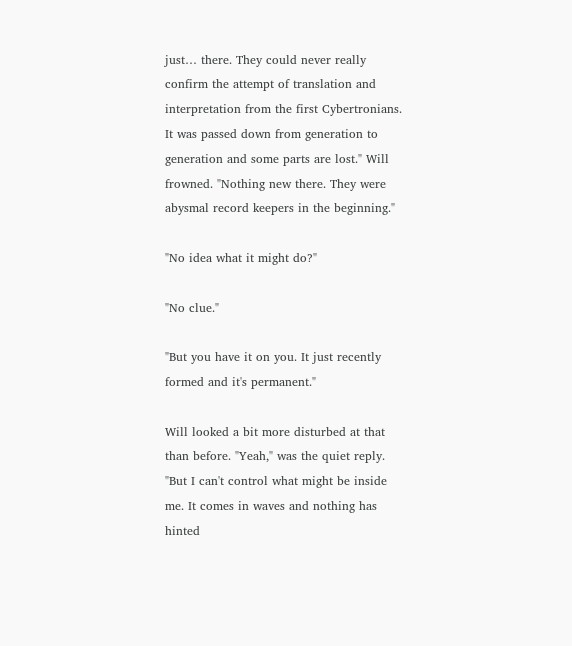just… there. They could never really confirm the attempt of translation and interpretation from the first Cybertronians. It was passed down from generation to generation and some parts are lost." Will frowned. "Nothing new there. They were abysmal record keepers in the beginning."

"No idea what it might do?"

"No clue."

"But you have it on you. It just recently formed and it's permanent."

Will looked a bit more disturbed at that than before. "Yeah," was the quiet reply. "But I can't control what might be inside me. It comes in waves and nothing has hinted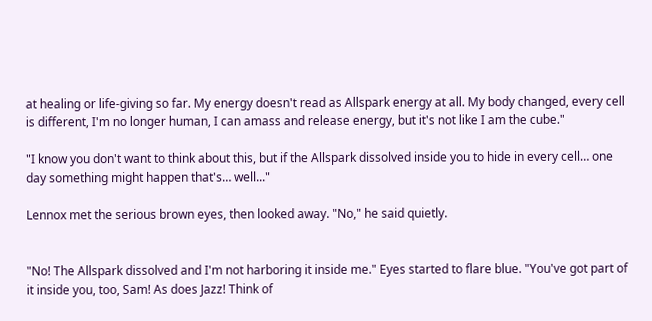at healing or life-giving so far. My energy doesn't read as Allspark energy at all. My body changed, every cell is different, I'm no longer human, I can amass and release energy, but it's not like I am the cube."

"I know you don't want to think about this, but if the Allspark dissolved inside you to hide in every cell… one day something might happen that's… well..."

Lennox met the serious brown eyes, then looked away. "No," he said quietly.


"No! The Allspark dissolved and I'm not harboring it inside me." Eyes started to flare blue. "You've got part of it inside you, too, Sam! As does Jazz! Think of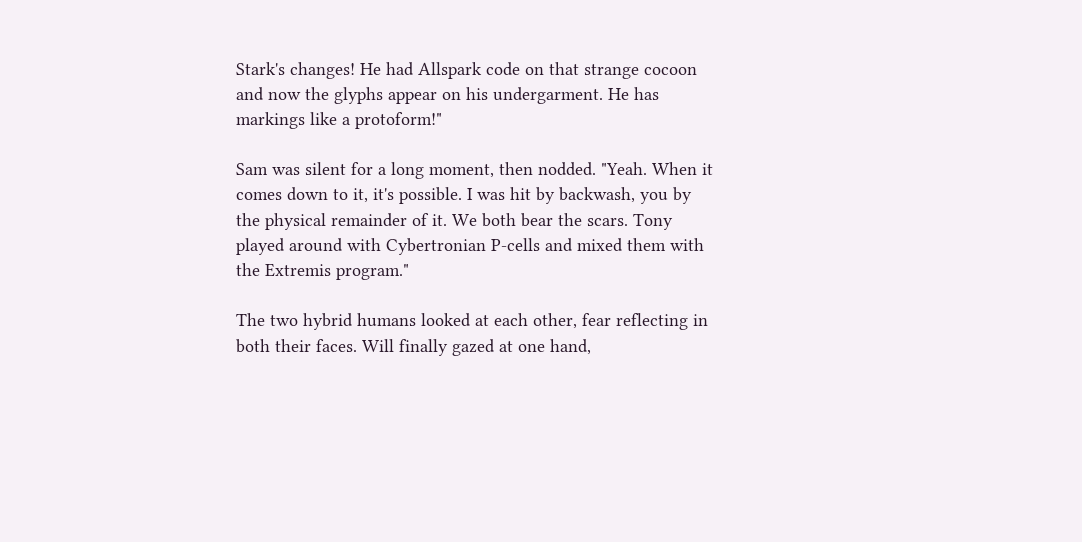Stark's changes! He had Allspark code on that strange cocoon and now the glyphs appear on his undergarment. He has markings like a protoform!"

Sam was silent for a long moment, then nodded. "Yeah. When it comes down to it, it's possible. I was hit by backwash, you by the physical remainder of it. We both bear the scars. Tony played around with Cybertronian P-cells and mixed them with the Extremis program."

The two hybrid humans looked at each other, fear reflecting in both their faces. Will finally gazed at one hand,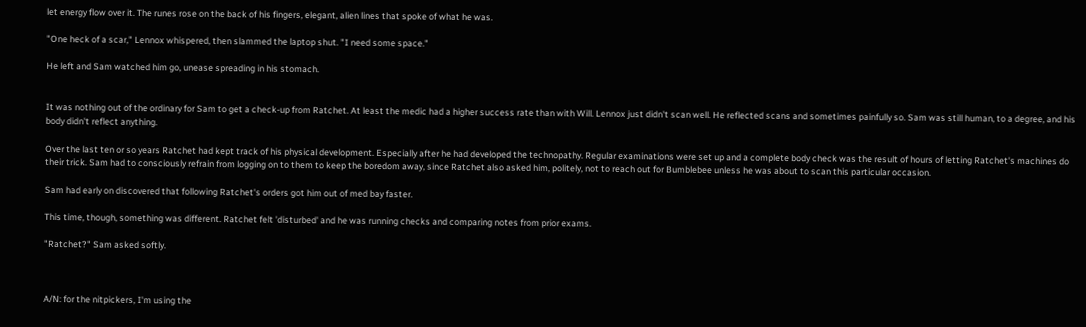let energy flow over it. The runes rose on the back of his fingers, elegant, alien lines that spoke of what he was.

"One heck of a scar," Lennox whispered, then slammed the laptop shut. "I need some space."

He left and Sam watched him go, unease spreading in his stomach.


It was nothing out of the ordinary for Sam to get a check-up from Ratchet. At least the medic had a higher success rate than with Will. Lennox just didn't scan well. He reflected scans and sometimes painfully so. Sam was still human, to a degree, and his body didn't reflect anything.

Over the last ten or so years Ratchet had kept track of his physical development. Especially after he had developed the technopathy. Regular examinations were set up and a complete body check was the result of hours of letting Ratchet's machines do their trick. Sam had to consciously refrain from logging on to them to keep the boredom away, since Ratchet also asked him, politely, not to reach out for Bumblebee unless he was about to scan this particular occasion.

Sam had early on discovered that following Ratchet's orders got him out of med bay faster.

This time, though, something was different. Ratchet felt 'disturbed' and he was running checks and comparing notes from prior exams.

"Ratchet?" Sam asked softly.



A/N: for the nitpickers, I'm using the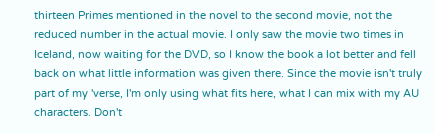thirteen Primes mentioned in the novel to the second movie, not the reduced number in the actual movie. I only saw the movie two times in Iceland, now waiting for the DVD, so I know the book a lot better and fell back on what little information was given there. Since the movie isn't truly part of my 'verse, I'm only using what fits here, what I can mix with my AU characters. Don't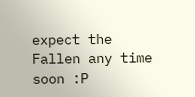expect the Fallen any time soon :P